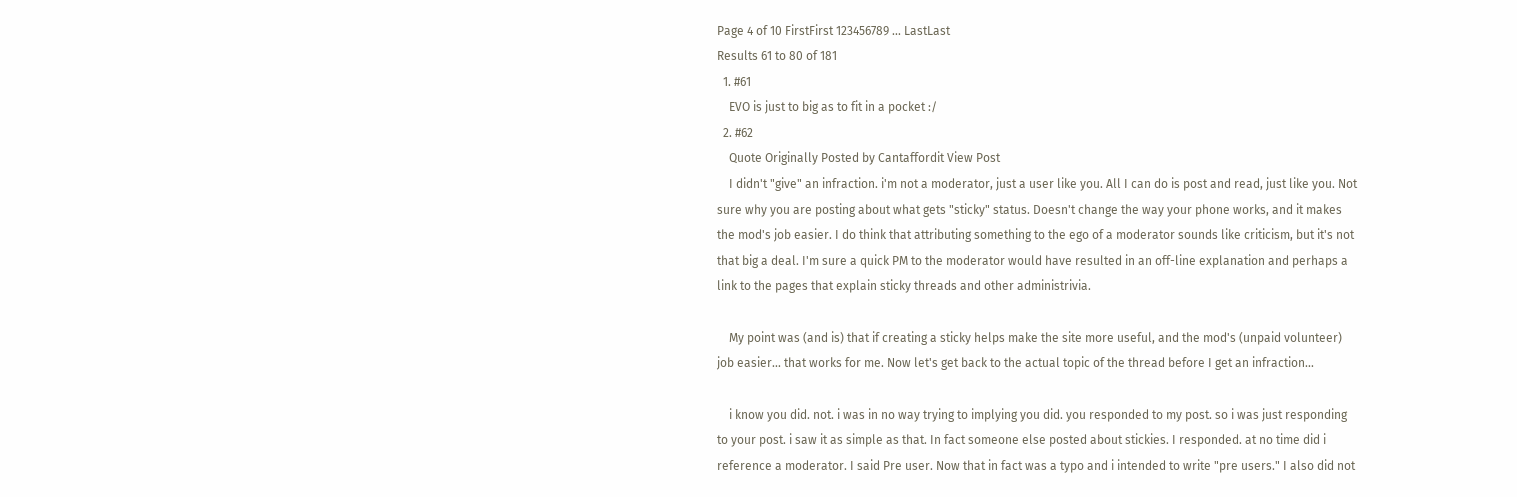Page 4 of 10 FirstFirst 123456789 ... LastLast
Results 61 to 80 of 181
  1. #61
    EVO is just to big as to fit in a pocket :/
  2. #62
    Quote Originally Posted by Cantaffordit View Post
    I didn't "give" an infraction. i'm not a moderator, just a user like you. All I can do is post and read, just like you. Not sure why you are posting about what gets "sticky" status. Doesn't change the way your phone works, and it makes the mod's job easier. I do think that attributing something to the ego of a moderator sounds like criticism, but it's not that big a deal. I'm sure a quick PM to the moderator would have resulted in an off-line explanation and perhaps a link to the pages that explain sticky threads and other administrivia.

    My point was (and is) that if creating a sticky helps make the site more useful, and the mod's (unpaid volunteer) job easier... that works for me. Now let's get back to the actual topic of the thread before I get an infraction...

    i know you did. not. i was in no way trying to implying you did. you responded to my post. so i was just responding to your post. i saw it as simple as that. In fact someone else posted about stickies. I responded. at no time did i reference a moderator. I said Pre user. Now that in fact was a typo and i intended to write "pre users." I also did not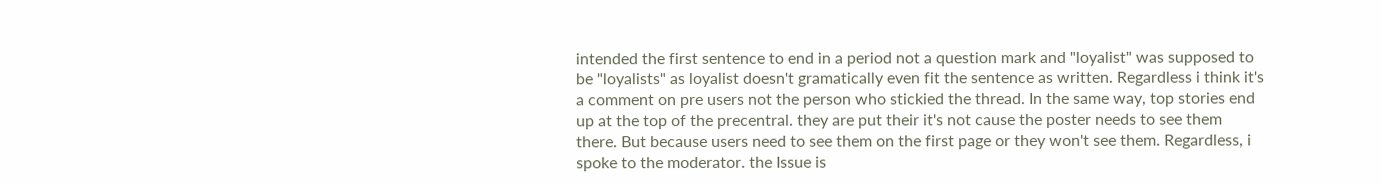intended the first sentence to end in a period not a question mark and "loyalist" was supposed to be "loyalists" as loyalist doesn't gramatically even fit the sentence as written. Regardless i think it's a comment on pre users not the person who stickied the thread. In the same way, top stories end up at the top of the precentral. they are put their it's not cause the poster needs to see them there. But because users need to see them on the first page or they won't see them. Regardless, i spoke to the moderator. the Issue is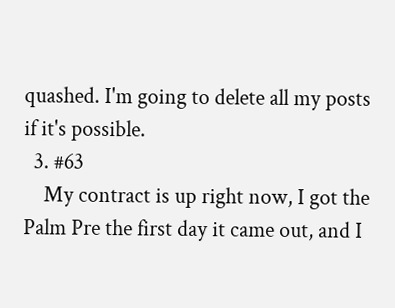quashed. I'm going to delete all my posts if it's possible.
  3. #63
    My contract is up right now, I got the Palm Pre the first day it came out, and I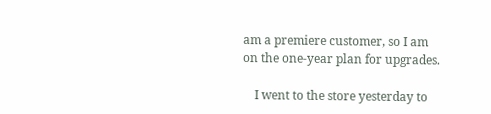am a premiere customer, so I am on the one-year plan for upgrades.

    I went to the store yesterday to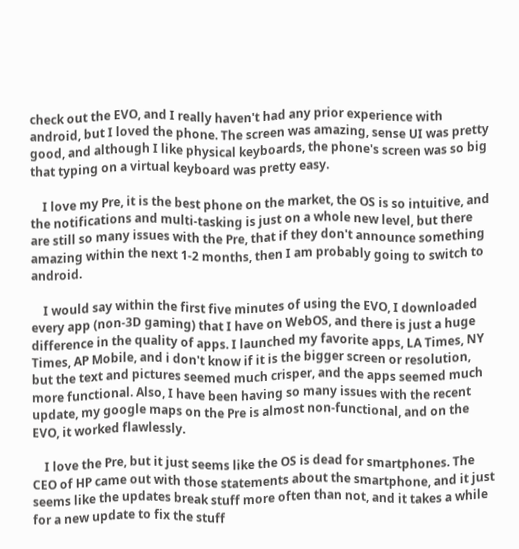check out the EVO, and I really haven't had any prior experience with android, but I loved the phone. The screen was amazing, sense UI was pretty good, and although I like physical keyboards, the phone's screen was so big that typing on a virtual keyboard was pretty easy.

    I love my Pre, it is the best phone on the market, the OS is so intuitive, and the notifications and multi-tasking is just on a whole new level, but there are still so many issues with the Pre, that if they don't announce something amazing within the next 1-2 months, then I am probably going to switch to android.

    I would say within the first five minutes of using the EVO, I downloaded every app (non-3D gaming) that I have on WebOS, and there is just a huge difference in the quality of apps. I launched my favorite apps, LA Times, NY Times, AP Mobile, and i don't know if it is the bigger screen or resolution, but the text and pictures seemed much crisper, and the apps seemed much more functional. Also, I have been having so many issues with the recent update, my google maps on the Pre is almost non-functional, and on the EVO, it worked flawlessly.

    I love the Pre, but it just seems like the OS is dead for smartphones. The CEO of HP came out with those statements about the smartphone, and it just seems like the updates break stuff more often than not, and it takes a while for a new update to fix the stuff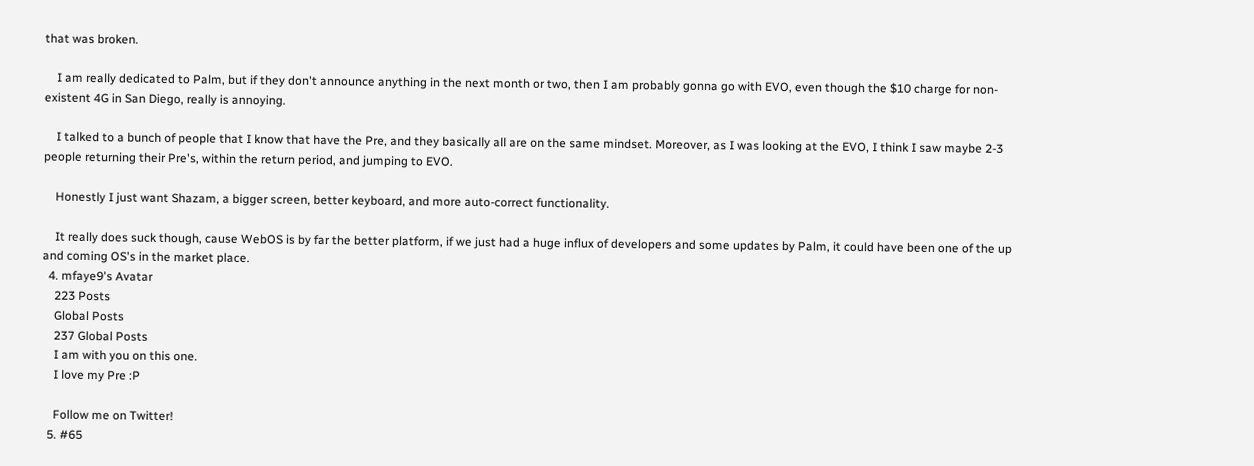that was broken.

    I am really dedicated to Palm, but if they don't announce anything in the next month or two, then I am probably gonna go with EVO, even though the $10 charge for non-existent 4G in San Diego, really is annoying.

    I talked to a bunch of people that I know that have the Pre, and they basically all are on the same mindset. Moreover, as I was looking at the EVO, I think I saw maybe 2-3 people returning their Pre's, within the return period, and jumping to EVO.

    Honestly I just want Shazam, a bigger screen, better keyboard, and more auto-correct functionality.

    It really does suck though, cause WebOS is by far the better platform, if we just had a huge influx of developers and some updates by Palm, it could have been one of the up and coming OS's in the market place.
  4. mfaye9's Avatar
    223 Posts
    Global Posts
    237 Global Posts
    I am with you on this one.
    I love my Pre :P

    Follow me on Twitter!
  5. #65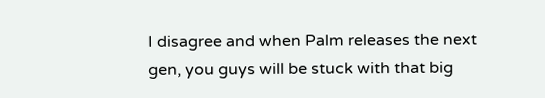I disagree and when Palm releases the next gen, you guys will be stuck with that big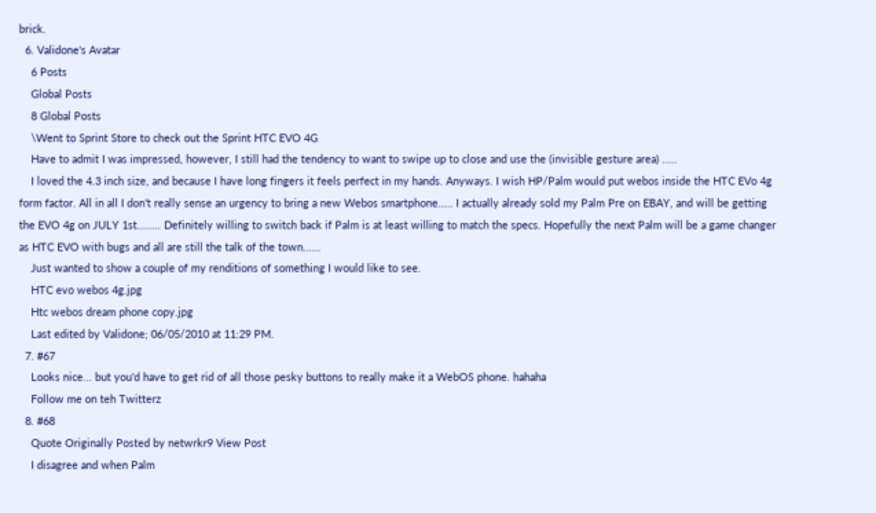brick.
  6. Validone's Avatar
    6 Posts
    Global Posts
    8 Global Posts
    \Went to Sprint Store to check out the Sprint HTC EVO 4G
    Have to admit I was impressed, however, I still had the tendency to want to swipe up to close and use the (invisible gesture area) .....
    I loved the 4.3 inch size, and because I have long fingers it feels perfect in my hands. Anyways. I wish HP/Palm would put webos inside the HTC EVo 4g form factor. All in all I don't really sense an urgency to bring a new Webos smartphone..... I actually already sold my Palm Pre on EBAY, and will be getting the EVO 4g on JULY 1st........ Definitely willing to switch back if Palm is at least willing to match the specs. Hopefully the next Palm will be a game changer as HTC EVO with bugs and all are still the talk of the town......
    Just wanted to show a couple of my renditions of something I would like to see.
    HTC evo webos 4g.jpg
    Htc webos dream phone copy.jpg
    Last edited by Validone; 06/05/2010 at 11:29 PM.
  7. #67
    Looks nice... but you'd have to get rid of all those pesky buttons to really make it a WebOS phone. hahaha
    Follow me on teh Twitterz
  8. #68
    Quote Originally Posted by netwrkr9 View Post
    I disagree and when Palm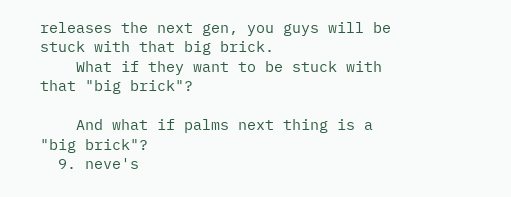releases the next gen, you guys will be stuck with that big brick.
    What if they want to be stuck with that "big brick"?

    And what if palms next thing is a "big brick"?
  9. neve's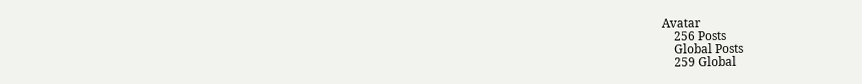Avatar
    256 Posts
    Global Posts
    259 Global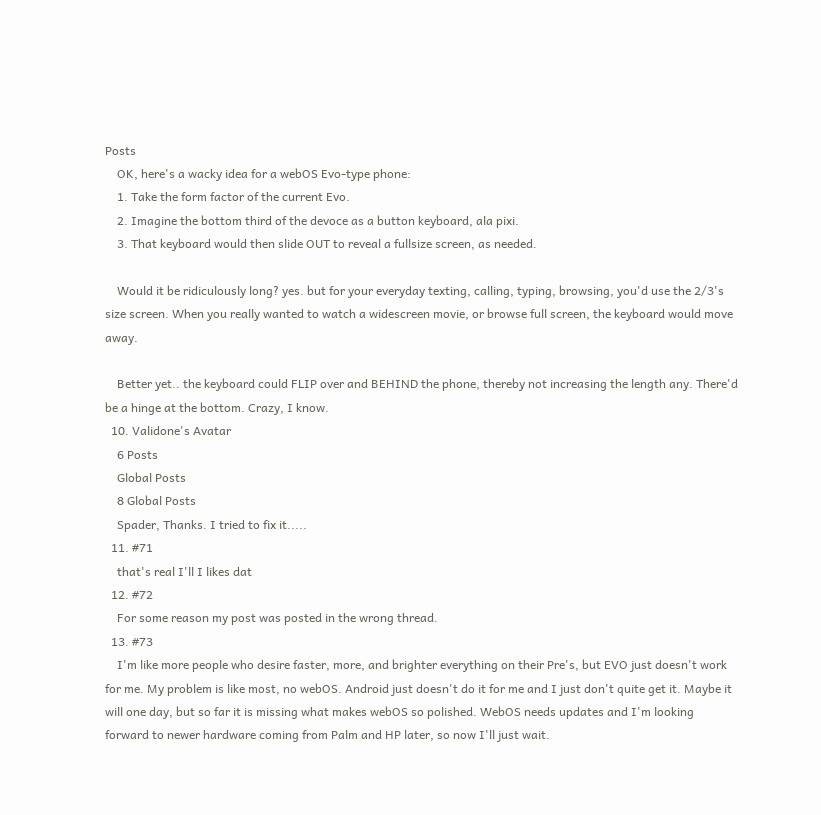Posts
    OK, here's a wacky idea for a webOS Evo-type phone:
    1. Take the form factor of the current Evo.
    2. Imagine the bottom third of the devoce as a button keyboard, ala pixi.
    3. That keyboard would then slide OUT to reveal a fullsize screen, as needed.

    Would it be ridiculously long? yes. but for your everyday texting, calling, typing, browsing, you'd use the 2/3's size screen. When you really wanted to watch a widescreen movie, or browse full screen, the keyboard would move away.

    Better yet.. the keyboard could FLIP over and BEHIND the phone, thereby not increasing the length any. There'd be a hinge at the bottom. Crazy, I know.
  10. Validone's Avatar
    6 Posts
    Global Posts
    8 Global Posts
    Spader, Thanks. I tried to fix it.....
  11. #71
    that's real I'll I likes dat
  12. #72
    For some reason my post was posted in the wrong thread.
  13. #73
    I'm like more people who desire faster, more, and brighter everything on their Pre's, but EVO just doesn't work for me. My problem is like most, no webOS. Android just doesn't do it for me and I just don't quite get it. Maybe it will one day, but so far it is missing what makes webOS so polished. WebOS needs updates and I'm looking forward to newer hardware coming from Palm and HP later, so now I'll just wait.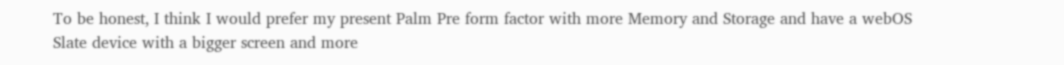To be honest, I think I would prefer my present Palm Pre form factor with more Memory and Storage and have a webOS Slate device with a bigger screen and more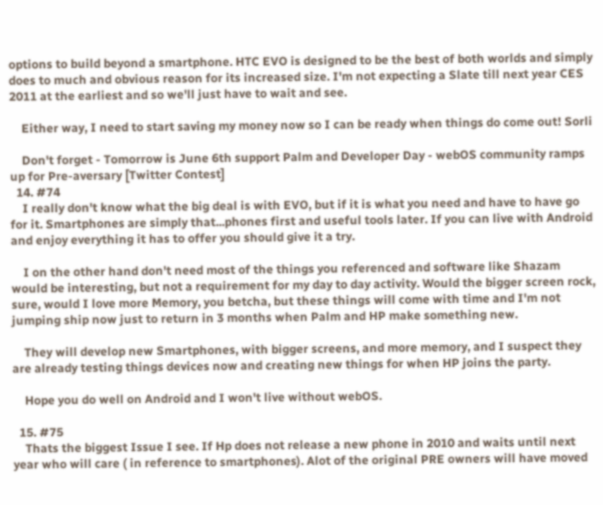options to build beyond a smartphone. HTC EVO is designed to be the best of both worlds and simply does to much and obvious reason for its increased size. I'm not expecting a Slate till next year CES 2011 at the earliest and so we'll just have to wait and see.

    Either way, I need to start saving my money now so I can be ready when things do come out! Sorli

    Don't forget - Tomorrow is June 6th support Palm and Developer Day - webOS community ramps up for Pre-aversary [Twitter Contest]
  14. #74
    I really don't know what the big deal is with EVO, but if it is what you need and have to have go for it. Smartphones are simply that...phones first and useful tools later. If you can live with Android and enjoy everything it has to offer you should give it a try.

    I on the other hand don't need most of the things you referenced and software like Shazam would be interesting, but not a requirement for my day to day activity. Would the bigger screen rock, sure, would I love more Memory, you betcha, but these things will come with time and I'm not jumping ship now just to return in 3 months when Palm and HP make something new.

    They will develop new Smartphones, with bigger screens, and more memory, and I suspect they are already testing things devices now and creating new things for when HP joins the party.

    Hope you do well on Android and I won't live without webOS.

  15. #75
    Thats the biggest Issue I see. If Hp does not release a new phone in 2010 and waits until next year who will care ( in reference to smartphones). Alot of the original PRE owners will have moved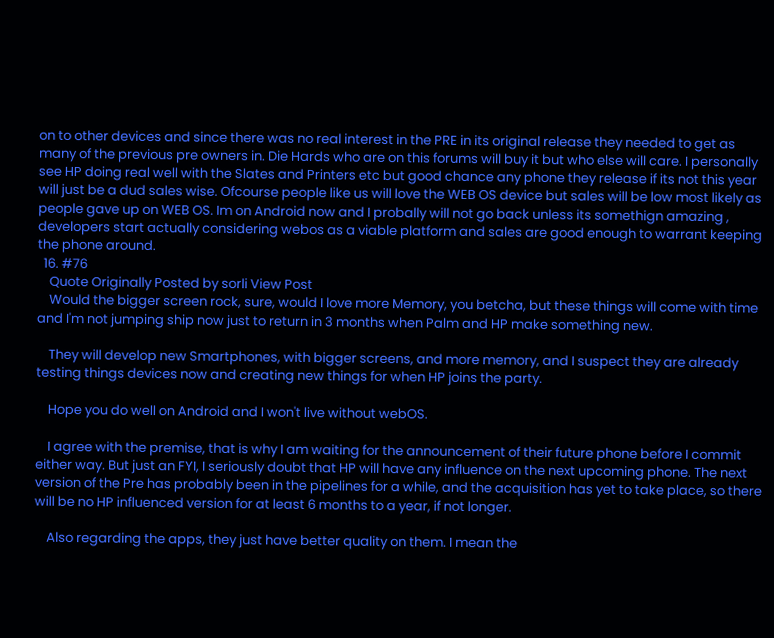on to other devices and since there was no real interest in the PRE in its original release they needed to get as many of the previous pre owners in. Die Hards who are on this forums will buy it but who else will care. I personally see HP doing real well with the Slates and Printers etc but good chance any phone they release if its not this year will just be a dud sales wise. Ofcourse people like us will love the WEB OS device but sales will be low most likely as people gave up on WEB OS. Im on Android now and I probally will not go back unless its somethign amazing , developers start actually considering webos as a viable platform and sales are good enough to warrant keeping the phone around.
  16. #76
    Quote Originally Posted by sorli View Post
    Would the bigger screen rock, sure, would I love more Memory, you betcha, but these things will come with time and I'm not jumping ship now just to return in 3 months when Palm and HP make something new.

    They will develop new Smartphones, with bigger screens, and more memory, and I suspect they are already testing things devices now and creating new things for when HP joins the party.

    Hope you do well on Android and I won't live without webOS.

    I agree with the premise, that is why I am waiting for the announcement of their future phone before I commit either way. But just an FYI, I seriously doubt that HP will have any influence on the next upcoming phone. The next version of the Pre has probably been in the pipelines for a while, and the acquisition has yet to take place, so there will be no HP influenced version for at least 6 months to a year, if not longer.

    Also regarding the apps, they just have better quality on them. I mean the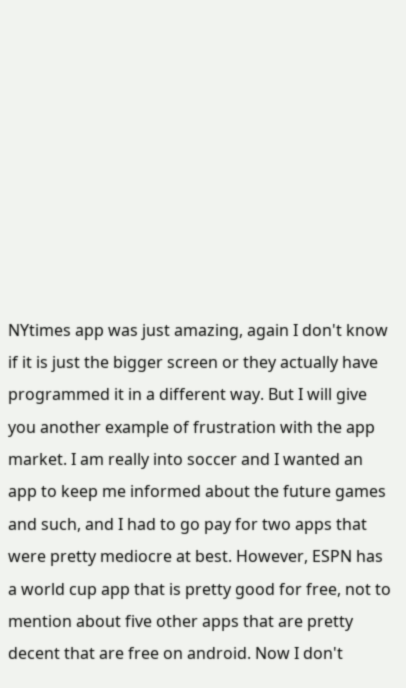NYtimes app was just amazing, again I don't know if it is just the bigger screen or they actually have programmed it in a different way. But I will give you another example of frustration with the app market. I am really into soccer and I wanted an app to keep me informed about the future games and such, and I had to go pay for two apps that were pretty mediocre at best. However, ESPN has a world cup app that is pretty good for free, not to mention about five other apps that are pretty decent that are free on android. Now I don't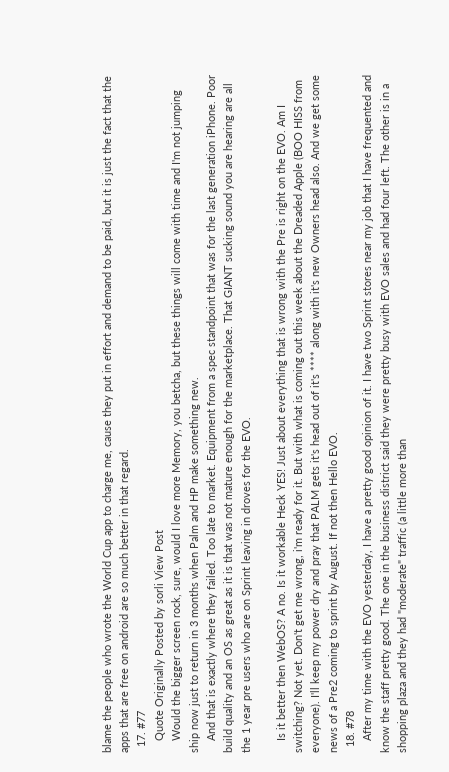blame the people who wrote the World Cup app to charge me, cause they put in effort and demand to be paid, but it is just the fact that the apps that are free on android are so much better in that regard.
  17. #77
    Quote Originally Posted by sorli View Post
    Would the bigger screen rock, sure, would I love more Memory, you betcha, but these things will come with time and I'm not jumping ship now just to return in 3 months when Palm and HP make something new.
    And that is exactly where they failed. Too late to market. Equipment from a spec standpoint that was for the last generation iPhone. Poor build quality and an OS as great as it is that was not mature enough for the marketplace. That GIANT sucking sound you are hearing are all the 1 year pre users who are on Sprint leaving in droves for the EVO.

    Is it better then WebOS? A no. Is it workable Heck YES! Just about everything that is wrong with the Pre is right on the EVO. Am I switching? Not yet. Don't get me wrong, i'm ready for it. But with what is coming out this week about the Dreaded Apple (BOO HISS from everyone). I'll keep my power dry and pray that PALM gets it's head out of it's **** along with it's new Owners head also. And we get some news of a Pre2 coming to sprint by August. If not then Hello EVO.
  18. #78
    After my time with the EVO yesterday, I have a pretty good opinion of it. I have two Sprint stores near my job that I have frequented and know the staff pretty good. The one in the business district said they were pretty busy with EVO sales and had four left. The other is in a shopping plaza and they had "moderate" traffic (a little more than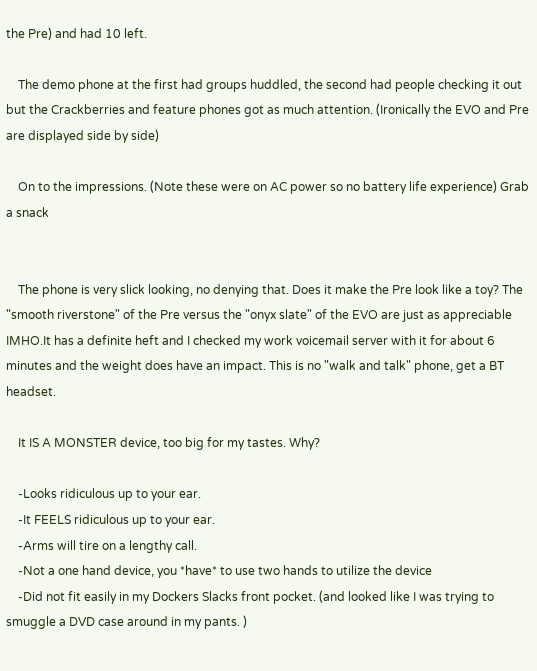the Pre) and had 10 left.

    The demo phone at the first had groups huddled, the second had people checking it out but the Crackberries and feature phones got as much attention. (Ironically the EVO and Pre are displayed side by side)

    On to the impressions. (Note these were on AC power so no battery life experience) Grab a snack


    The phone is very slick looking, no denying that. Does it make the Pre look like a toy? The "smooth riverstone" of the Pre versus the "onyx slate" of the EVO are just as appreciable IMHO.It has a definite heft and I checked my work voicemail server with it for about 6 minutes and the weight does have an impact. This is no "walk and talk" phone, get a BT headset.

    It IS A MONSTER device, too big for my tastes. Why?

    -Looks ridiculous up to your ear.
    -It FEELS ridiculous up to your ear.
    -Arms will tire on a lengthy call.
    -Not a one hand device, you *have* to use two hands to utilize the device
    -Did not fit easily in my Dockers Slacks front pocket. (and looked like I was trying to smuggle a DVD case around in my pants. )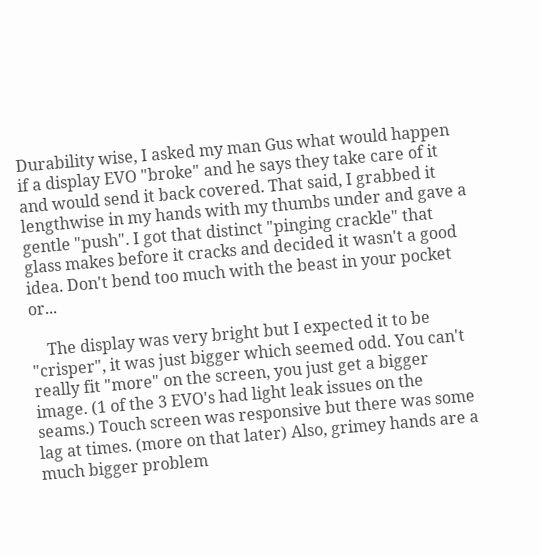Durability wise, I asked my man Gus what would happen if a display EVO "broke" and he says they take care of it and would send it back covered. That said, I grabbed it lengthwise in my hands with my thumbs under and gave a gentle "push". I got that distinct "pinging crackle" that glass makes before it cracks and decided it wasn't a good idea. Don't bend too much with the beast in your pocket or...

    The display was very bright but I expected it to be "crisper", it was just bigger which seemed odd. You can't really fit "more" on the screen, you just get a bigger image. (1 of the 3 EVO's had light leak issues on the seams.) Touch screen was responsive but there was some lag at times. (more on that later) Also, grimey hands are a much bigger problem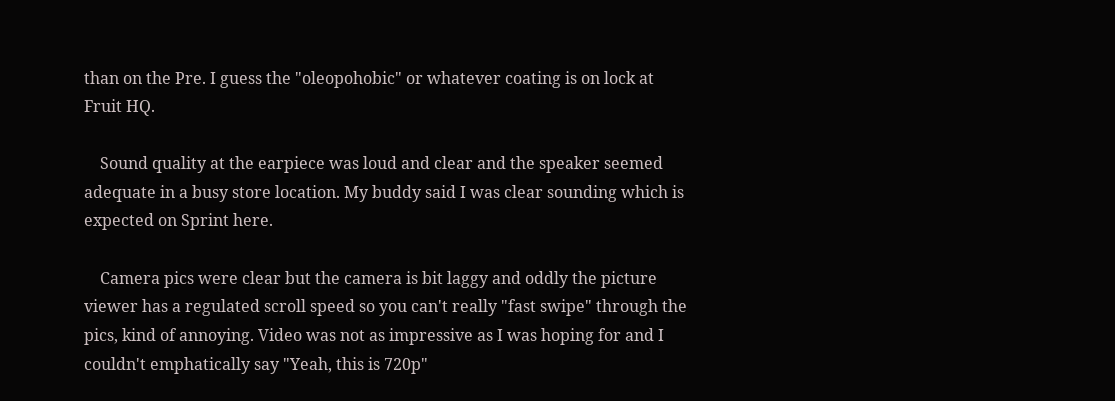than on the Pre. I guess the "oleopohobic" or whatever coating is on lock at Fruit HQ.

    Sound quality at the earpiece was loud and clear and the speaker seemed adequate in a busy store location. My buddy said I was clear sounding which is expected on Sprint here.

    Camera pics were clear but the camera is bit laggy and oddly the picture viewer has a regulated scroll speed so you can't really "fast swipe" through the pics, kind of annoying. Video was not as impressive as I was hoping for and I couldn't emphatically say "Yeah, this is 720p"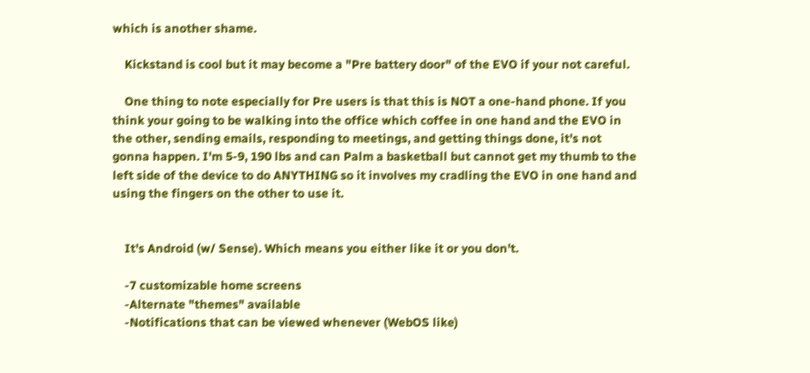which is another shame.

    Kickstand is cool but it may become a "Pre battery door" of the EVO if your not careful.

    One thing to note especially for Pre users is that this is NOT a one-hand phone. If you think your going to be walking into the office which coffee in one hand and the EVO in the other, sending emails, responding to meetings, and getting things done, it's not gonna happen. I'm 5-9, 190 lbs and can Palm a basketball but cannot get my thumb to the left side of the device to do ANYTHING so it involves my cradling the EVO in one hand and using the fingers on the other to use it.


    It's Android (w/ Sense). Which means you either like it or you don't.

    -7 customizable home screens
    -Alternate "themes" available
    -Notifications that can be viewed whenever (WebOS like)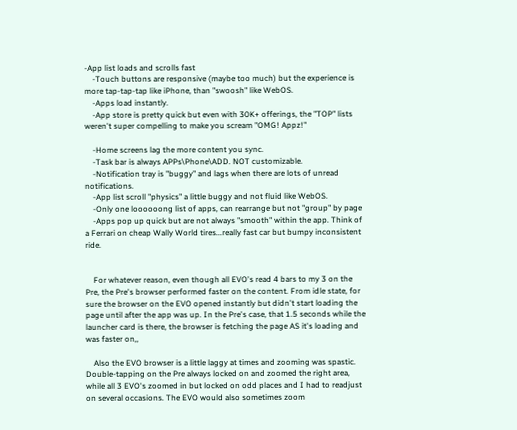-App list loads and scrolls fast
    -Touch buttons are responsive (maybe too much) but the experience is more tap-tap-tap like iPhone, than "swoosh" like WebOS.
    -Apps load instantly.
    -App store is pretty quick but even with 30K+ offerings, the "TOP" lists weren't super compelling to make you scream "OMG! Appz!"

    -Home screens lag the more content you sync.
    -Task bar is always APPs\Phone\ADD. NOT customizable.
    -Notification tray is "buggy" and lags when there are lots of unread notifications.
    -App list scroll "physics" a little buggy and not fluid like WebOS.
    -Only one loooooong list of apps, can rearrange but not "group" by page
    -Apps pop up quick but are not always "smooth" within the app. Think of a Ferrari on cheap Wally World tires...really fast car but bumpy inconsistent ride.


    For whatever reason, even though all EVO's read 4 bars to my 3 on the Pre, the Pre's browser performed faster on the content. From idle state, for sure the browser on the EVO opened instantly but didn't start loading the page until after the app was up. In the Pre's case, that 1.5 seconds while the launcher card is there, the browser is fetching the page AS it's loading and was faster on,,

    Also the EVO browser is a little laggy at times and zooming was spastic. Double-tapping on the Pre always locked on and zoomed the right area, while all 3 EVO's zoomed in but locked on odd places and I had to readjust on several occasions. The EVO would also sometimes zoom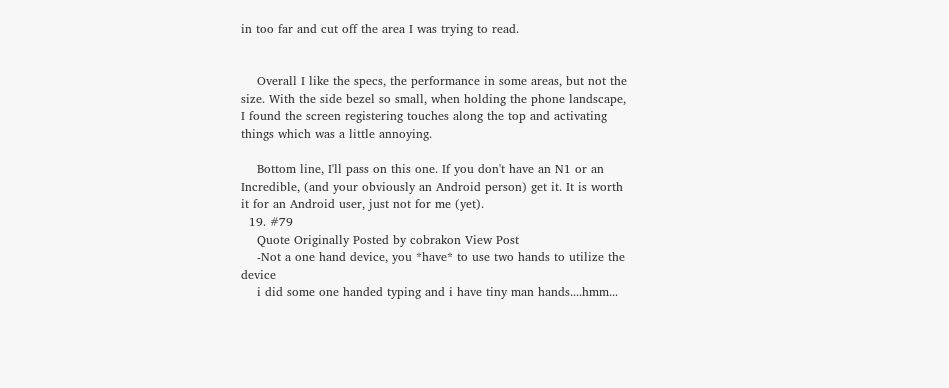in too far and cut off the area I was trying to read.


    Overall I like the specs, the performance in some areas, but not the size. With the side bezel so small, when holding the phone landscape, I found the screen registering touches along the top and activating things which was a little annoying.

    Bottom line, I'll pass on this one. If you don't have an N1 or an Incredible, (and your obviously an Android person) get it. It is worth it for an Android user, just not for me (yet).
  19. #79
    Quote Originally Posted by cobrakon View Post
    -Not a one hand device, you *have* to use two hands to utilize the device
    i did some one handed typing and i have tiny man hands....hmm...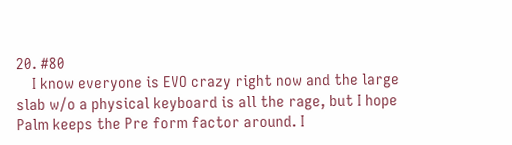20. #80
    I know everyone is EVO crazy right now and the large slab w/o a physical keyboard is all the rage, but I hope Palm keeps the Pre form factor around. I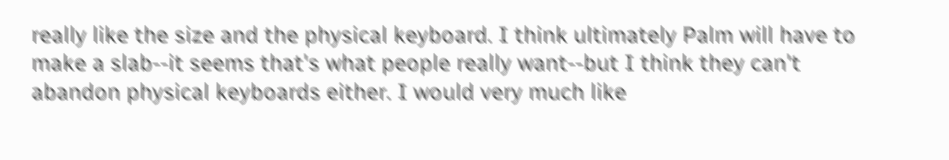really like the size and the physical keyboard. I think ultimately Palm will have to make a slab--it seems that's what people really want--but I think they can't abandon physical keyboards either. I would very much like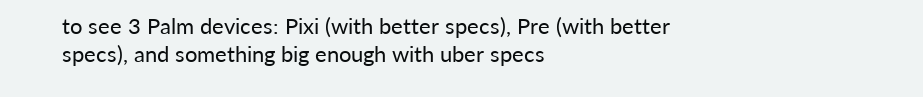to see 3 Palm devices: Pixi (with better specs), Pre (with better specs), and something big enough with uber specs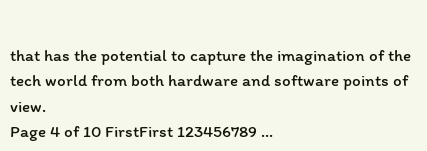that has the potential to capture the imagination of the tech world from both hardware and software points of view.
Page 4 of 10 FirstFirst 123456789 ...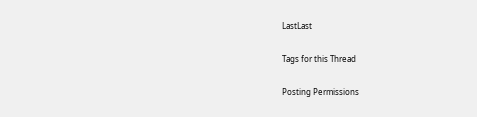LastLast

Tags for this Thread

Posting Permissions